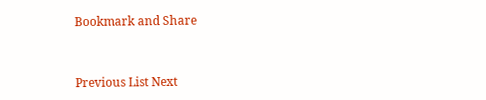Bookmark and Share


Previous List Next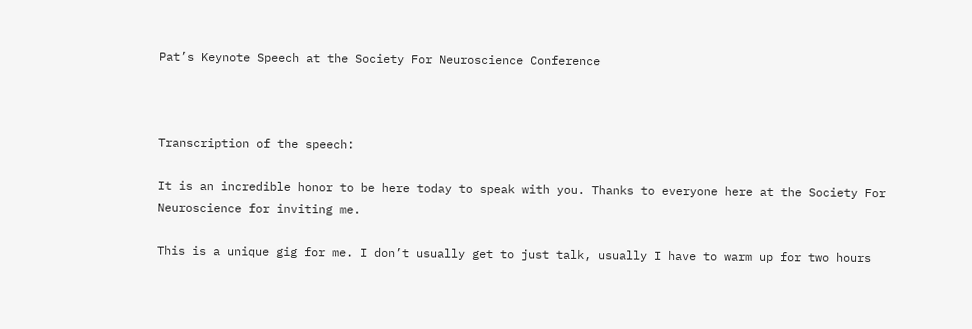Pat’s Keynote Speech at the Society For Neuroscience Conference



Transcription of the speech:

It is an incredible honor to be here today to speak with you. Thanks to everyone here at the Society For Neuroscience for inviting me.

This is a unique gig for me. I don’t usually get to just talk, usually I have to warm up for two hours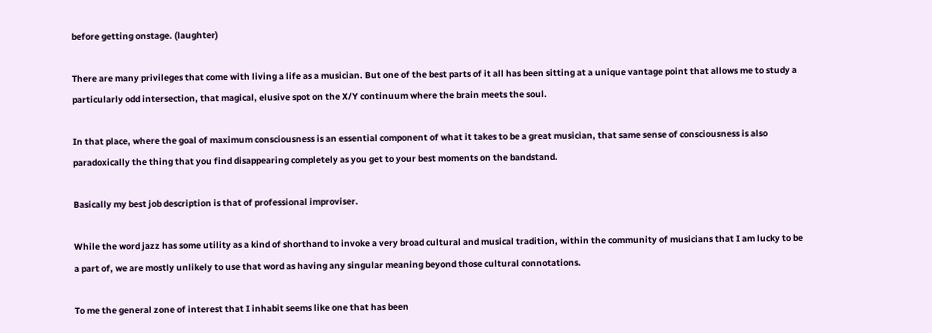before getting onstage. (laughter)

There are many privileges that come with living a life as a musician. But one of the best parts of it all has been sitting at a unique vantage point that allows me to study a particularly odd intersection, that magical, elusive spot on the X/Y continuum where the brain meets the soul.

In that place, where the goal of maximum consciousness is an essential component of what it takes to be a great musician, that same sense of consciousness is also paradoxically the thing that you find disappearing completely as you get to your best moments on the bandstand.

Basically my best job description is that of professional improviser.

While the word jazz has some utility as a kind of shorthand to invoke a very broad cultural and musical tradition, within the community of musicians that I am lucky to be a part of, we are mostly unlikely to use that word as having any singular meaning beyond those cultural connotations.

To me the general zone of interest that I inhabit seems like one that has been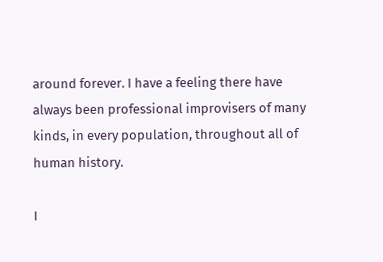around forever. I have a feeling there have always been professional improvisers of many kinds, in every population, throughout all of human history.

I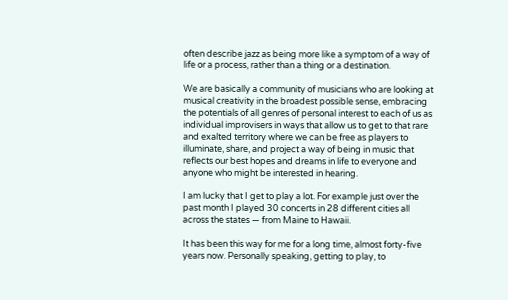often describe jazz as being more like a symptom of a way of life or a process, rather than a thing or a destination.

We are basically a community of musicians who are looking at musical creativity in the broadest possible sense, embracing the potentials of all genres of personal interest to each of us as individual improvisers in ways that allow us to get to that rare and exalted territory where we can be free as players to illuminate, share, and project a way of being in music that reflects our best hopes and dreams in life to everyone and anyone who might be interested in hearing.

I am lucky that I get to play a lot. For example just over the past month I played 30 concerts in 28 different cities all across the states — from Maine to Hawaii.

It has been this way for me for a long time, almost forty-five years now. Personally speaking, getting to play, to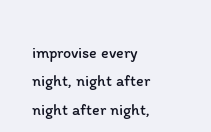improvise every night, night after night after night,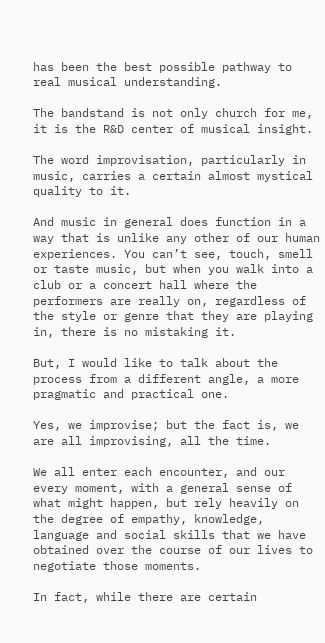has been the best possible pathway to real musical understanding.

The bandstand is not only church for me, it is the R&D center of musical insight.

The word improvisation, particularly in music, carries a certain almost mystical quality to it.

And music in general does function in a way that is unlike any other of our human experiences. You can’t see, touch, smell or taste music, but when you walk into a club or a concert hall where the performers are really on, regardless of the style or genre that they are playing in, there is no mistaking it.

But, I would like to talk about the process from a different angle, a more pragmatic and practical one.

Yes, we improvise; but the fact is, we are all improvising, all the time.

We all enter each encounter, and our every moment, with a general sense of what might happen, but rely heavily on the degree of empathy, knowledge, language and social skills that we have obtained over the course of our lives to negotiate those moments.

In fact, while there are certain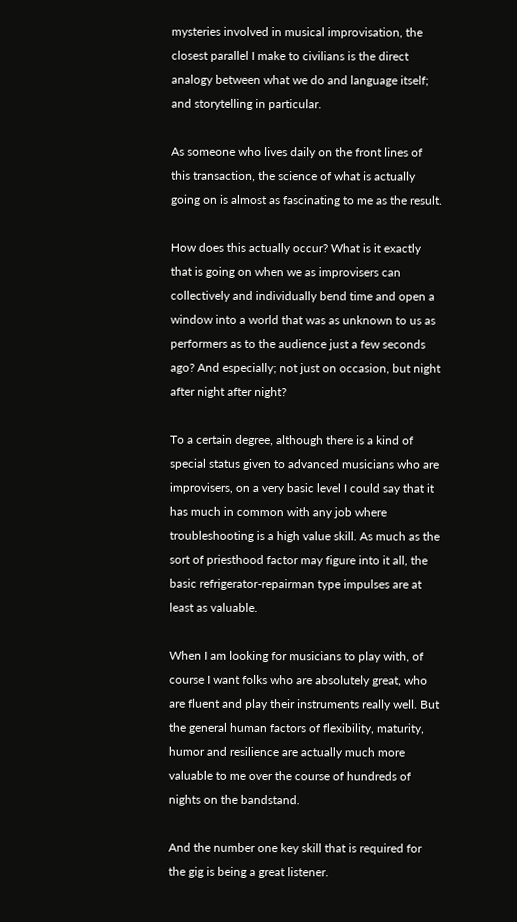mysteries involved in musical improvisation, the closest parallel I make to civilians is the direct analogy between what we do and language itself; and storytelling in particular.

As someone who lives daily on the front lines of this transaction, the science of what is actually going on is almost as fascinating to me as the result.

How does this actually occur? What is it exactly that is going on when we as improvisers can collectively and individually bend time and open a window into a world that was as unknown to us as performers as to the audience just a few seconds ago? And especially; not just on occasion, but night after night after night?

To a certain degree, although there is a kind of special status given to advanced musicians who are improvisers, on a very basic level I could say that it has much in common with any job where troubleshooting is a high value skill. As much as the sort of priesthood factor may figure into it all, the basic refrigerator-repairman type impulses are at least as valuable.

When I am looking for musicians to play with, of course I want folks who are absolutely great, who are fluent and play their instruments really well. But the general human factors of flexibility, maturity, humor and resilience are actually much more valuable to me over the course of hundreds of nights on the bandstand.

And the number one key skill that is required for the gig is being a great listener.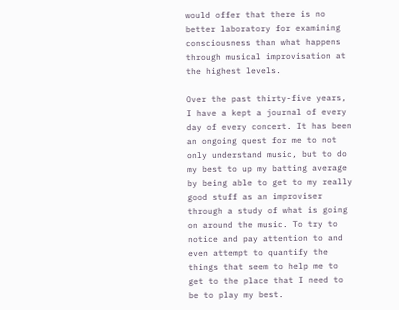would offer that there is no better laboratory for examining consciousness than what happens through musical improvisation at the highest levels.

Over the past thirty-five years, I have a kept a journal of every day of every concert. It has been an ongoing quest for me to not only understand music, but to do my best to up my batting average by being able to get to my really good stuff as an improviser through a study of what is going on around the music. To try to notice and pay attention to and even attempt to quantify the things that seem to help me to get to the place that I need to be to play my best.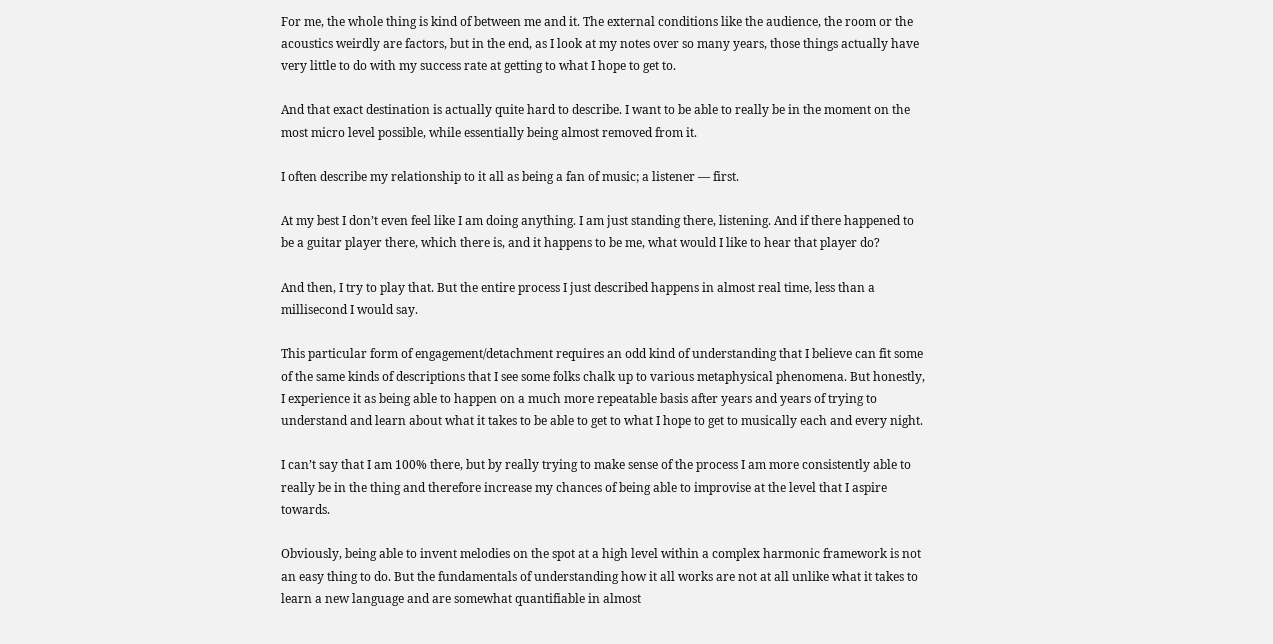For me, the whole thing is kind of between me and it. The external conditions like the audience, the room or the acoustics weirdly are factors, but in the end, as I look at my notes over so many years, those things actually have very little to do with my success rate at getting to what I hope to get to.

And that exact destination is actually quite hard to describe. I want to be able to really be in the moment on the most micro level possible, while essentially being almost removed from it.

I often describe my relationship to it all as being a fan of music; a listener — first.

At my best I don’t even feel like I am doing anything. I am just standing there, listening. And if there happened to be a guitar player there, which there is, and it happens to be me, what would I like to hear that player do?

And then, I try to play that. But the entire process I just described happens in almost real time, less than a millisecond I would say.

This particular form of engagement/detachment requires an odd kind of understanding that I believe can fit some of the same kinds of descriptions that I see some folks chalk up to various metaphysical phenomena. But honestly, I experience it as being able to happen on a much more repeatable basis after years and years of trying to understand and learn about what it takes to be able to get to what I hope to get to musically each and every night.

I can’t say that I am 100% there, but by really trying to make sense of the process I am more consistently able to really be in the thing and therefore increase my chances of being able to improvise at the level that I aspire towards.

Obviously, being able to invent melodies on the spot at a high level within a complex harmonic framework is not an easy thing to do. But the fundamentals of understanding how it all works are not at all unlike what it takes to learn a new language and are somewhat quantifiable in almost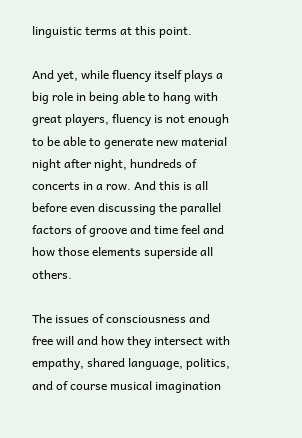linguistic terms at this point.

And yet, while fluency itself plays a big role in being able to hang with great players, fluency is not enough to be able to generate new material night after night, hundreds of concerts in a row. And this is all before even discussing the parallel factors of groove and time feel and how those elements superside all others.

The issues of consciousness and free will and how they intersect with empathy, shared language, politics, and of course musical imagination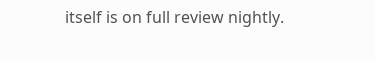itself is on full review nightly.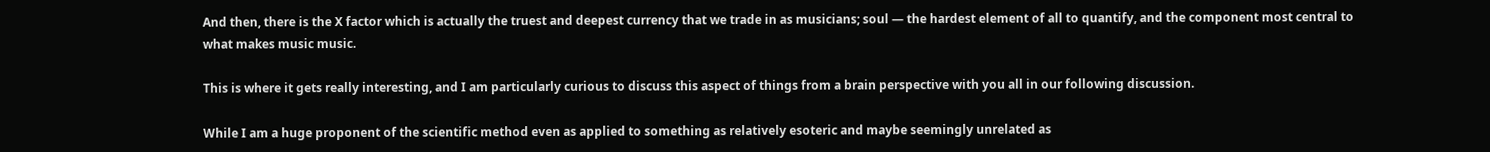And then, there is the X factor which is actually the truest and deepest currency that we trade in as musicians; soul — the hardest element of all to quantify, and the component most central to what makes music music.

This is where it gets really interesting, and I am particularly curious to discuss this aspect of things from a brain perspective with you all in our following discussion.

While I am a huge proponent of the scientific method even as applied to something as relatively esoteric and maybe seemingly unrelated as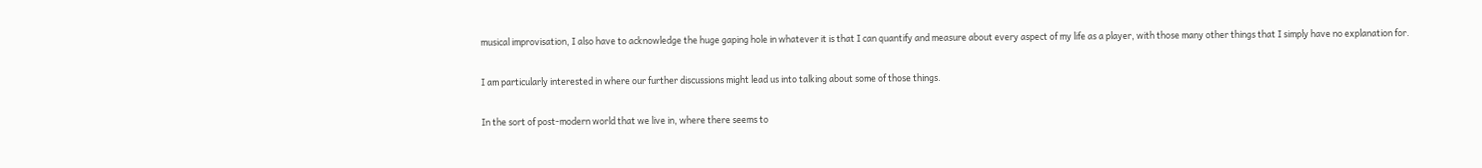musical improvisation, I also have to acknowledge the huge gaping hole in whatever it is that I can quantify and measure about every aspect of my life as a player, with those many other things that I simply have no explanation for.

I am particularly interested in where our further discussions might lead us into talking about some of those things.

In the sort of post-modern world that we live in, where there seems to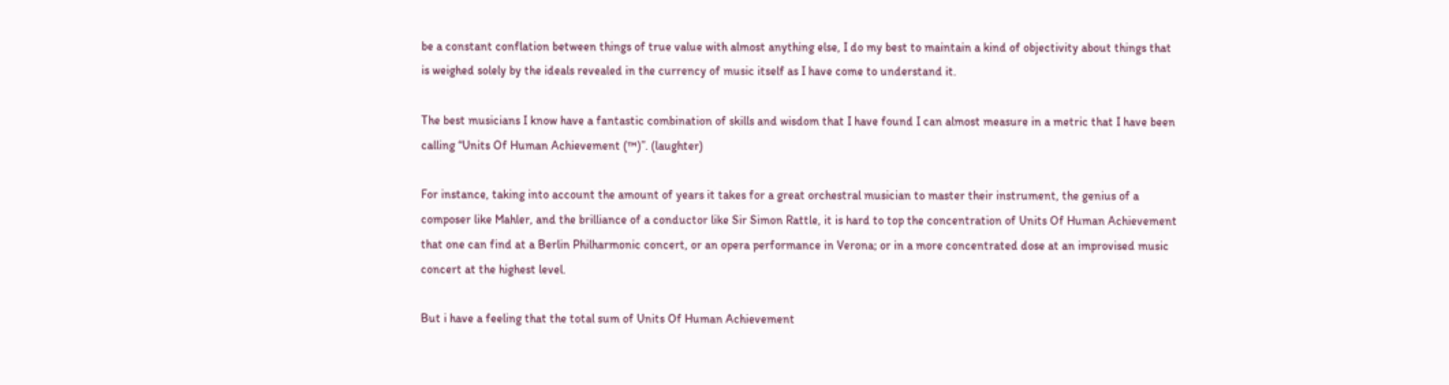be a constant conflation between things of true value with almost anything else, I do my best to maintain a kind of objectivity about things that is weighed solely by the ideals revealed in the currency of music itself as I have come to understand it.

The best musicians I know have a fantastic combination of skills and wisdom that I have found I can almost measure in a metric that I have been calling “Units Of Human Achievement (™)”. (laughter)

For instance, taking into account the amount of years it takes for a great orchestral musician to master their instrument, the genius of a composer like Mahler, and the brilliance of a conductor like Sir Simon Rattle, it is hard to top the concentration of Units Of Human Achievement that one can find at a Berlin Philharmonic concert, or an opera performance in Verona; or in a more concentrated dose at an improvised music concert at the highest level.

But i have a feeling that the total sum of Units Of Human Achievement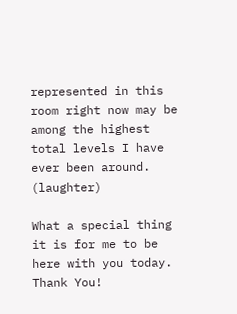represented in this room right now may be among the highest total levels I have ever been around. (laughter)

What a special thing it is for me to be here with you today. Thank You!